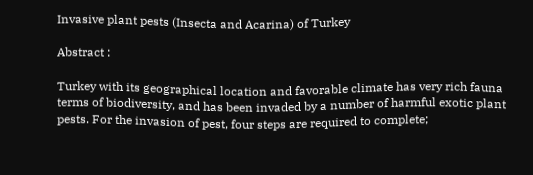Invasive plant pests (Insecta and Acarina) of Turkey

Abstract :

Turkey with its geographical location and favorable climate has very rich fauna terms of biodiversity, and has been invaded by a number of harmful exotic plant pests. For the invasion of pest, four steps are required to complete;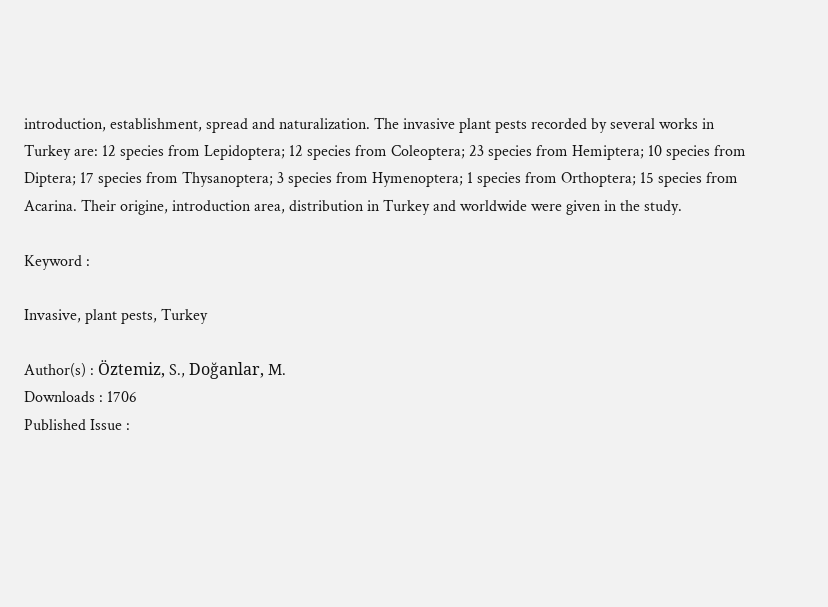introduction, establishment, spread and naturalization. The invasive plant pests recorded by several works in Turkey are: 12 species from Lepidoptera; 12 species from Coleoptera; 23 species from Hemiptera; 10 species from Diptera; 17 species from Thysanoptera; 3 species from Hymenoptera; 1 species from Orthoptera; 15 species from Acarina. Their origine, introduction area, distribution in Turkey and worldwide were given in the study.

Keyword :

Invasive, plant pests, Turkey

Author(s) : Öztemiz, S., Doğanlar, M.
Downloads : 1706
Published Issue :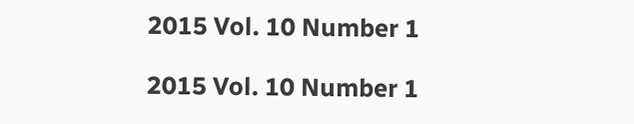2015 Vol. 10 Number 1

2015 Vol. 10 Number 1